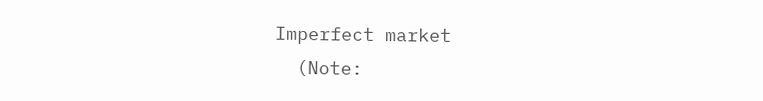Imperfect market
  (Note: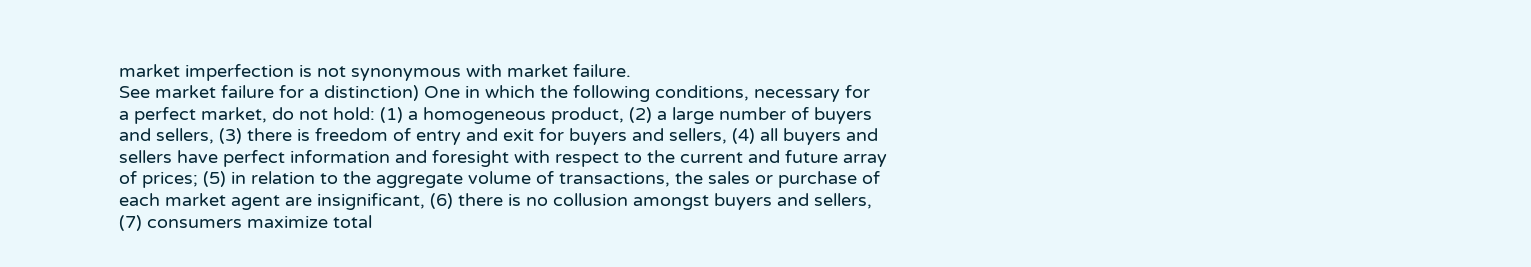market imperfection is not synonymous with market failure.
See market failure for a distinction) One in which the following conditions, necessary for
a perfect market, do not hold: (1) a homogeneous product, (2) a large number of buyers
and sellers, (3) there is freedom of entry and exit for buyers and sellers, (4) all buyers and
sellers have perfect information and foresight with respect to the current and future array
of prices; (5) in relation to the aggregate volume of transactions, the sales or purchase of
each market agent are insignificant, (6) there is no collusion amongst buyers and sellers,
(7) consumers maximize total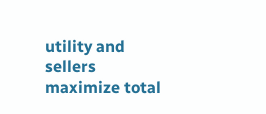utility and sellers maximize total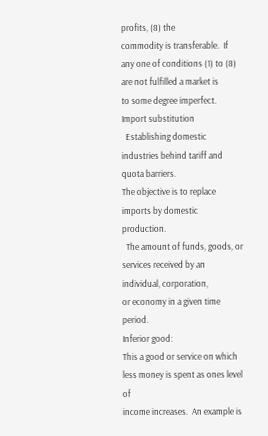profits, (8) the
commodity is transferable.  If any one of conditions (1) to (8) are not fulfilled a market is
to some degree imperfect.
Import substitution
  Establishing domestic industries behind tariff and quota barriers.
The objective is to replace imports by domestic production.
  The amount of funds, goods, or services received by an individual, corporation,
or economy in a given time period.
Inferior good:
This a good or service on which less money is spent as ones level of
income increases.  An example is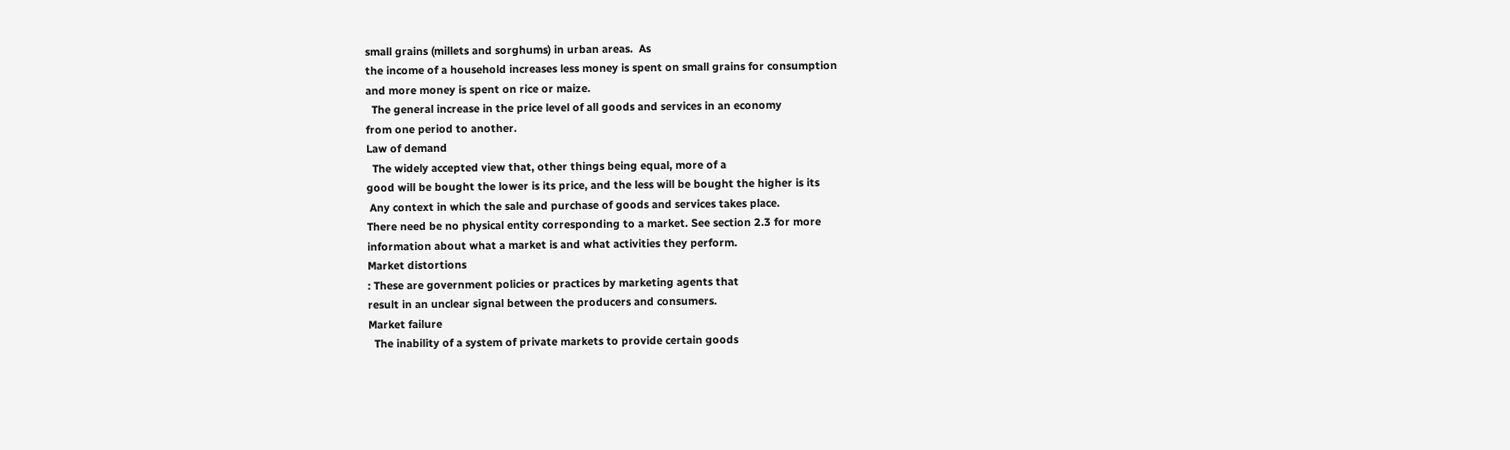small grains (millets and sorghums) in urban areas.  As
the income of a household increases less money is spent on small grains for consumption
and more money is spent on rice or maize.
  The general increase in the price level of all goods and services in an economy
from one period to another.
Law of demand
  The widely accepted view that, other things being equal, more of a
good will be bought the lower is its price, and the less will be bought the higher is its
 Any context in which the sale and purchase of goods and services takes place.
There need be no physical entity corresponding to a market. See section 2.3 for more
information about what a market is and what activities they perform.
Market distortions
: These are government policies or practices by marketing agents that
result in an unclear signal between the producers and consumers.
Market failure
  The inability of a system of private markets to provide certain goods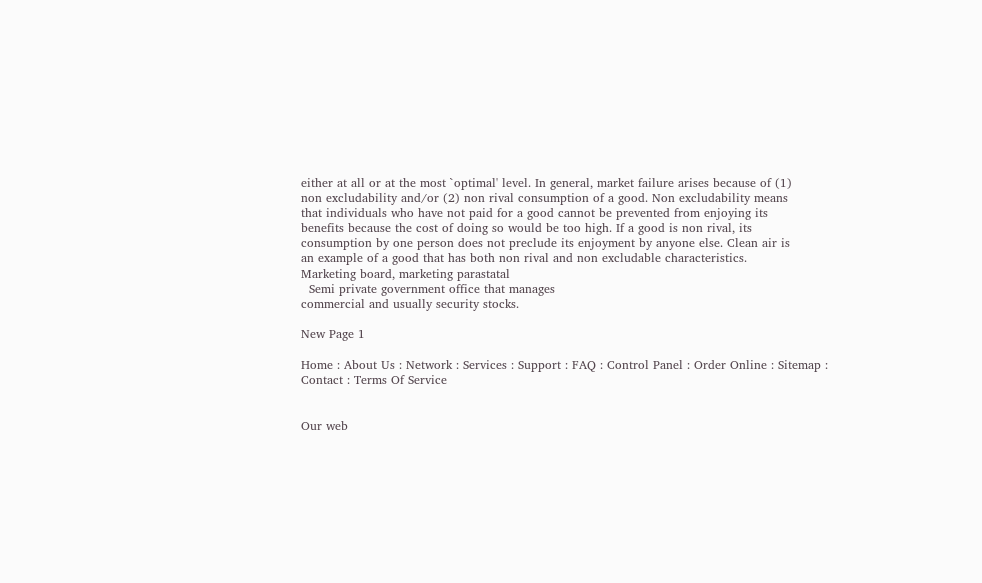either at all or at the most `optimal' level. In general, market failure arises because of (1)
non excludability and/or (2) non rival consumption of a good. Non excludability means
that individuals who have not paid for a good cannot be prevented from enjoying its
benefits because the cost of doing so would be too high. If a good is non rival, its
consumption by one person does not preclude its enjoyment by anyone else. Clean air is
an example of a good that has both non rival and non excludable characteristics.
Marketing board, marketing parastatal
  Semi private government office that manages
commercial and usually security stocks.

New Page 1

Home : About Us : Network : Services : Support : FAQ : Control Panel : Order Online : Sitemap : Contact : Terms Of Service


Our web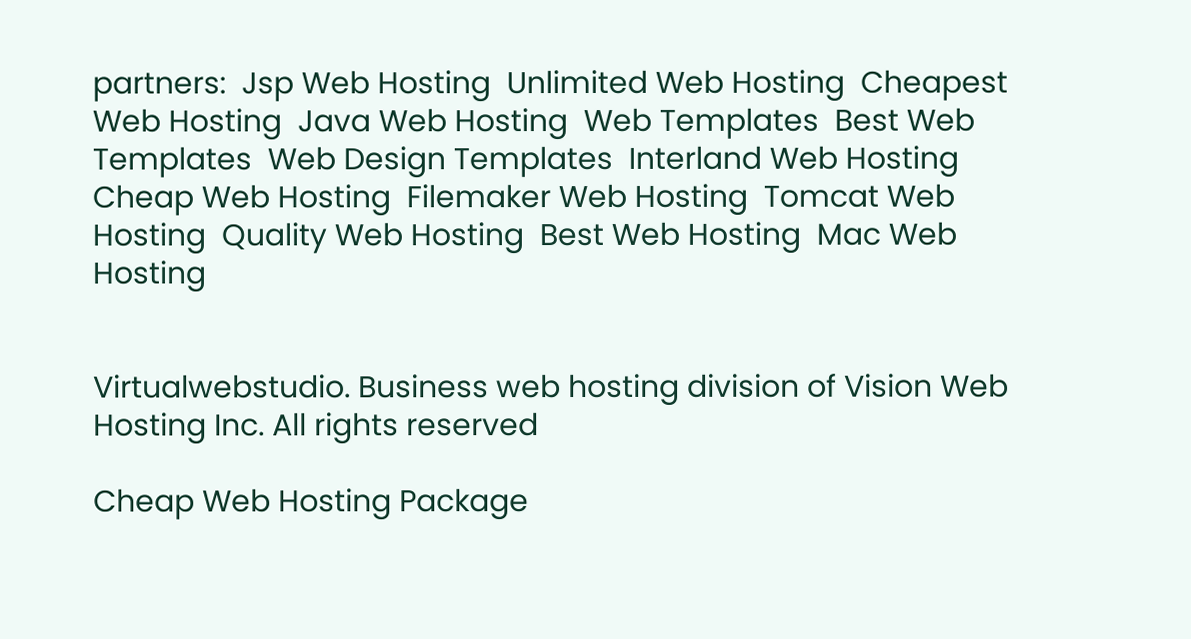partners:  Jsp Web Hosting  Unlimited Web Hosting  Cheapest Web Hosting  Java Web Hosting  Web Templates  Best Web Templates  Web Design Templates  Interland Web Hosting  Cheap Web Hosting  Filemaker Web Hosting  Tomcat Web Hosting  Quality Web Hosting  Best Web Hosting  Mac Web Hosting


Virtualwebstudio. Business web hosting division of Vision Web Hosting Inc. All rights reserved

Cheap Web Hosting Package